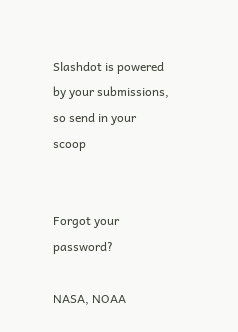Slashdot is powered by your submissions, so send in your scoop


Forgot your password?

NASA, NOAA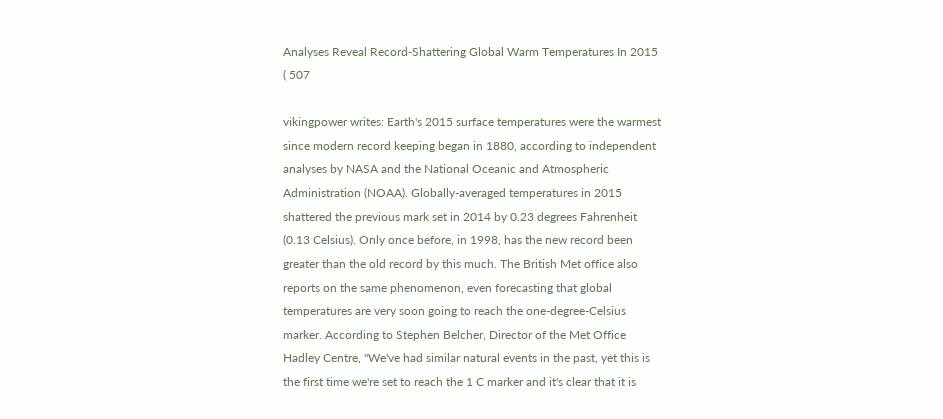Analyses Reveal Record-Shattering Global Warm Temperatures In 2015 ( 507

vikingpower writes: Earth's 2015 surface temperatures were the warmest since modern record keeping began in 1880, according to independent analyses by NASA and the National Oceanic and Atmospheric Administration (NOAA). Globally-averaged temperatures in 2015 shattered the previous mark set in 2014 by 0.23 degrees Fahrenheit (0.13 Celsius). Only once before, in 1998, has the new record been greater than the old record by this much. The British Met office also reports on the same phenomenon, even forecasting that global temperatures are very soon going to reach the one-degree-Celsius marker. According to Stephen Belcher, Director of the Met Office Hadley Centre, "We've had similar natural events in the past, yet this is the first time we're set to reach the 1 C marker and it's clear that it is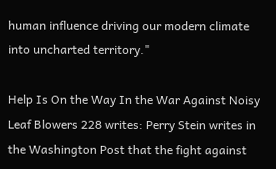human influence driving our modern climate into uncharted territory."

Help Is On the Way In the War Against Noisy Leaf Blowers 228 writes: Perry Stein writes in the Washington Post that the fight against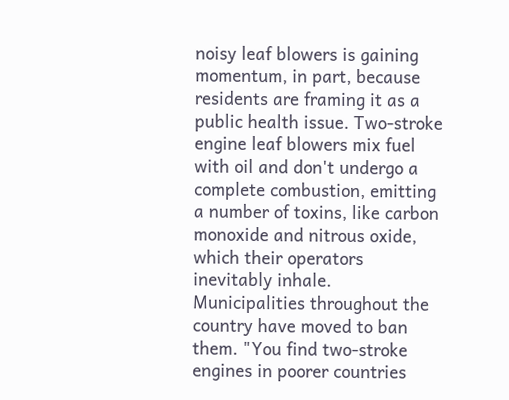noisy leaf blowers is gaining momentum, in part, because residents are framing it as a public health issue. Two-stroke engine leaf blowers mix fuel with oil and don't undergo a complete combustion, emitting a number of toxins, like carbon monoxide and nitrous oxide, which their operators inevitably inhale. Municipalities throughout the country have moved to ban them. "You find two-stroke engines in poorer countries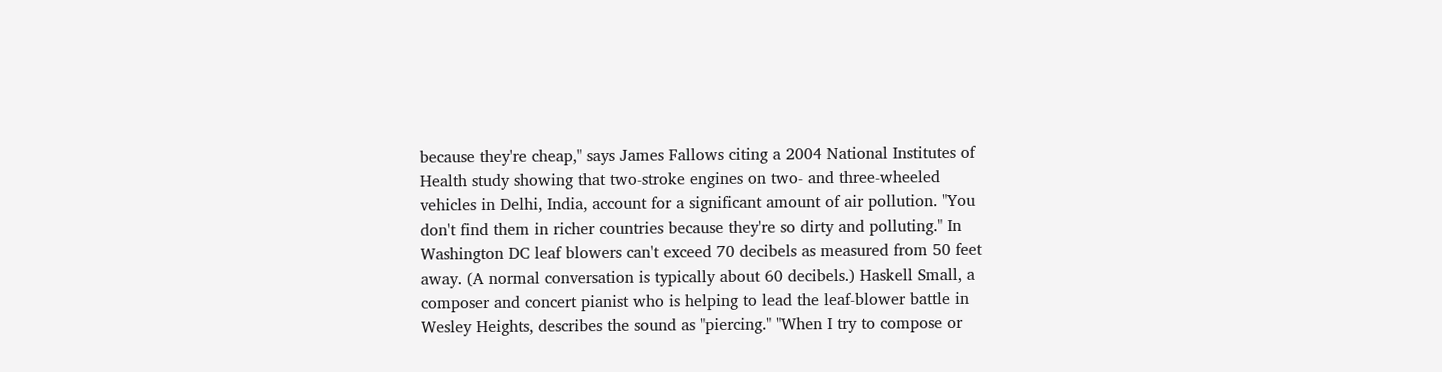because they're cheap," says James Fallows citing a 2004 National Institutes of Health study showing that two-stroke engines on two- and three-wheeled vehicles in Delhi, India, account for a significant amount of air pollution. "You don't find them in richer countries because they're so dirty and polluting." In Washington DC leaf blowers can't exceed 70 decibels as measured from 50 feet away. (A normal conversation is typically about 60 decibels.) Haskell Small, a composer and concert pianist who is helping to lead the leaf-blower battle in Wesley Heights, describes the sound as "piercing." "When I try to compose or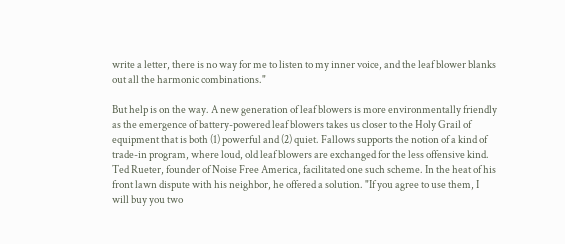write a letter, there is no way for me to listen to my inner voice, and the leaf blower blanks out all the harmonic combinations."

But help is on the way. A new generation of leaf blowers is more environmentally friendly as the emergence of battery-powered leaf blowers takes us closer to the Holy Grail of equipment that is both (1) powerful and (2) quiet. Fallows supports the notion of a kind of trade-in program, where loud, old leaf blowers are exchanged for the less offensive kind. Ted Rueter, founder of Noise Free America, facilitated one such scheme. In the heat of his front lawn dispute with his neighbor, he offered a solution. "If you agree to use them, I will buy you two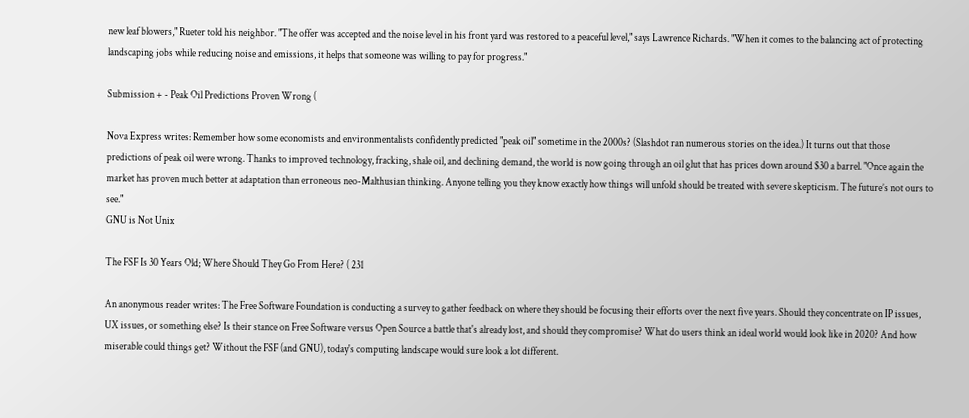new leaf blowers," Rueter told his neighbor. "The offer was accepted and the noise level in his front yard was restored to a peaceful level," says Lawrence Richards. "When it comes to the balancing act of protecting landscaping jobs while reducing noise and emissions, it helps that someone was willing to pay for progress."

Submission + - Peak Oil Predictions Proven Wrong (

Nova Express writes: Remember how some economists and environmentalists confidently predicted "peak oil" sometime in the 2000s? (Slashdot ran numerous stories on the idea.) It turns out that those predictions of peak oil were wrong. Thanks to improved technology, fracking, shale oil, and declining demand, the world is now going through an oil glut that has prices down around $30 a barrel. "Once again the market has proven much better at adaptation than erroneous neo-Malthusian thinking. Anyone telling you they know exactly how things will unfold should be treated with severe skepticism. The future’s not ours to see."
GNU is Not Unix

The FSF Is 30 Years Old; Where Should They Go From Here? ( 231

An anonymous reader writes: The Free Software Foundation is conducting a survey to gather feedback on where they should be focusing their efforts over the next five years. Should they concentrate on IP issues, UX issues, or something else? Is their stance on Free Software versus Open Source a battle that's already lost, and should they compromise? What do users think an ideal world would look like in 2020? And how miserable could things get? Without the FSF (and GNU), today's computing landscape would sure look a lot different.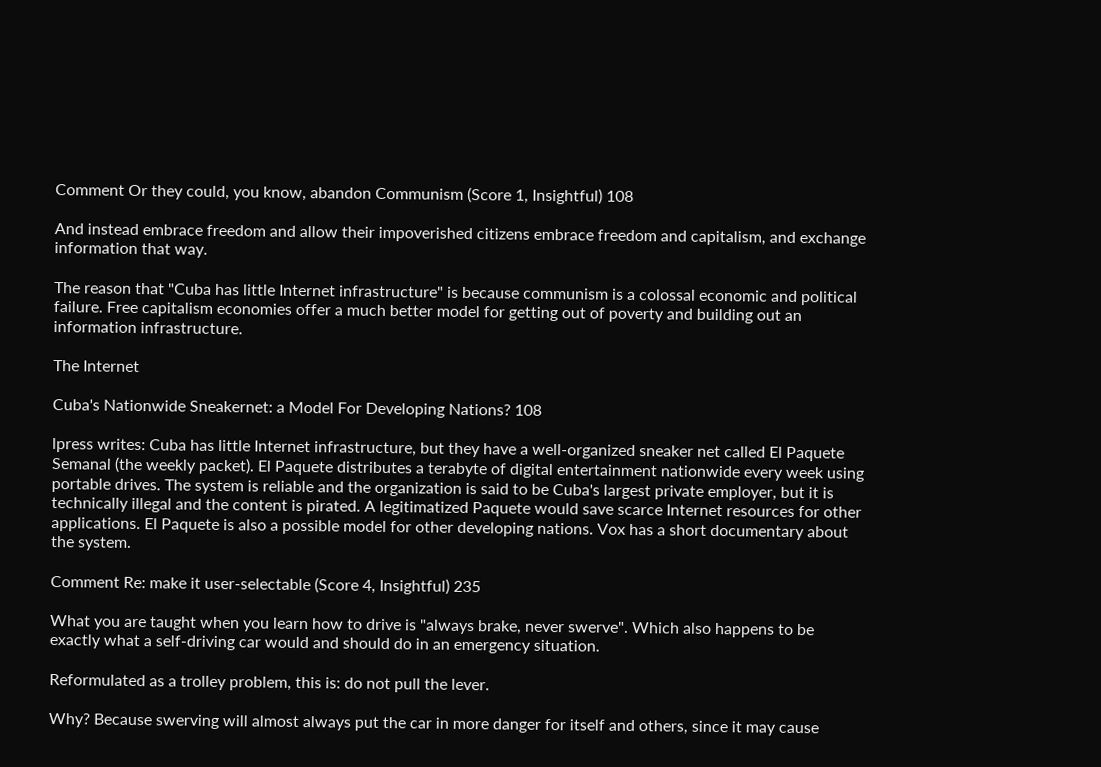Comment Or they could, you know, abandon Communism (Score 1, Insightful) 108

And instead embrace freedom and allow their impoverished citizens embrace freedom and capitalism, and exchange information that way.

The reason that "Cuba has little Internet infrastructure" is because communism is a colossal economic and political failure. Free capitalism economies offer a much better model for getting out of poverty and building out an information infrastructure.

The Internet

Cuba's Nationwide Sneakernet: a Model For Developing Nations? 108

lpress writes: Cuba has little Internet infrastructure, but they have a well-organized sneaker net called El Paquete Semanal (the weekly packet). El Paquete distributes a terabyte of digital entertainment nationwide every week using portable drives. The system is reliable and the organization is said to be Cuba's largest private employer, but it is technically illegal and the content is pirated. A legitimatized Paquete would save scarce Internet resources for other applications. El Paquete is also a possible model for other developing nations. Vox has a short documentary about the system.

Comment Re: make it user-selectable (Score 4, Insightful) 235

What you are taught when you learn how to drive is "always brake, never swerve". Which also happens to be exactly what a self-driving car would and should do in an emergency situation.

Reformulated as a trolley problem, this is: do not pull the lever.

Why? Because swerving will almost always put the car in more danger for itself and others, since it may cause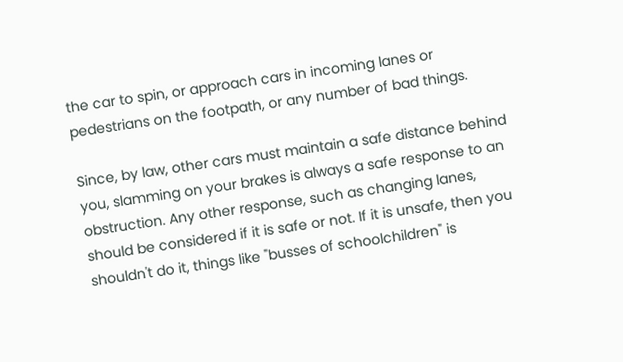the car to spin, or approach cars in incoming lanes or pedestrians on the footpath, or any number of bad things.

Since, by law, other cars must maintain a safe distance behind you, slamming on your brakes is always a safe response to an obstruction. Any other response, such as changing lanes, should be considered if it is safe or not. If it is unsafe, then you shouldn't do it, things like "busses of schoolchildren" is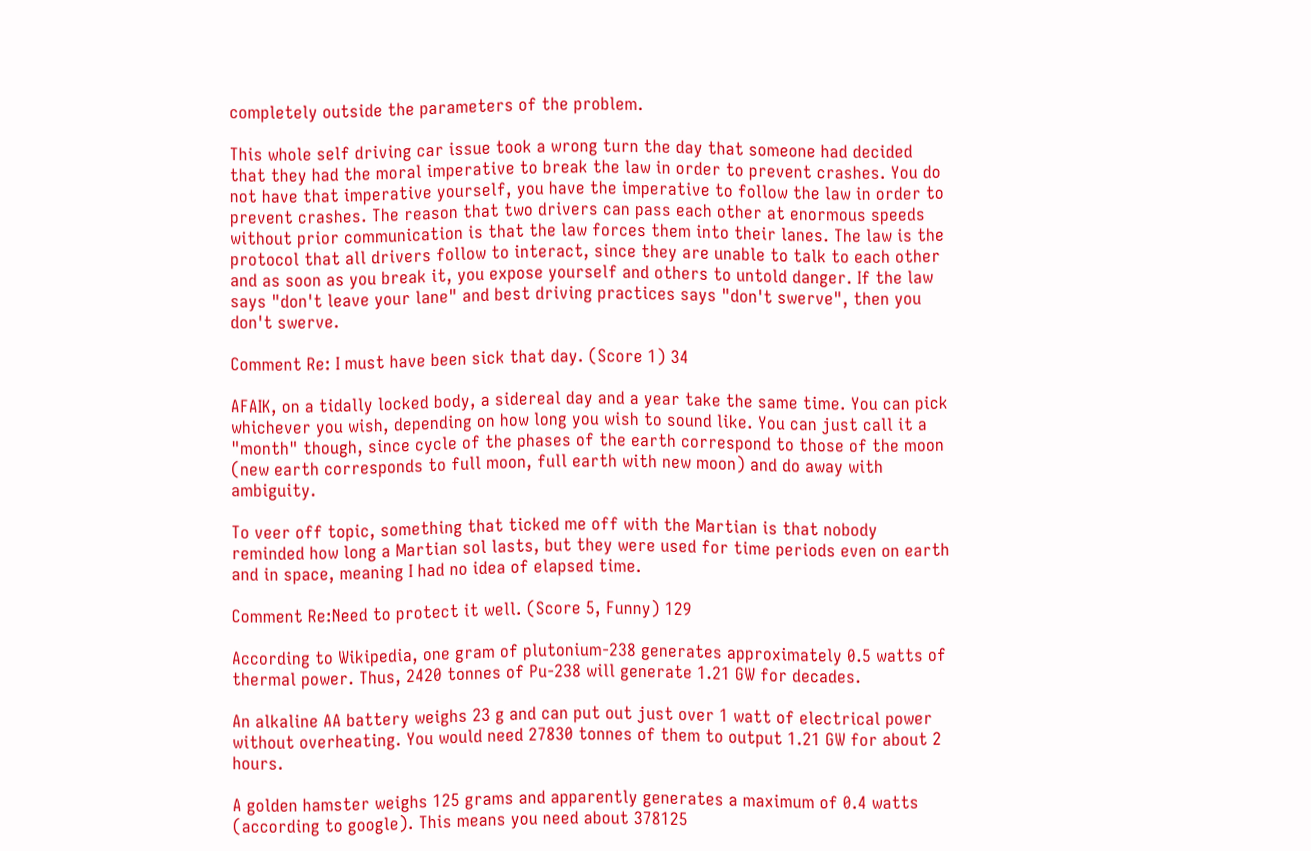completely outside the parameters of the problem.

This whole self driving car issue took a wrong turn the day that someone had decided that they had the moral imperative to break the law in order to prevent crashes. You do not have that imperative yourself, you have the imperative to follow the law in order to prevent crashes. The reason that two drivers can pass each other at enormous speeds without prior communication is that the law forces them into their lanes. The law is the protocol that all drivers follow to interact, since they are unable to talk to each other and as soon as you break it, you expose yourself and others to untold danger. If the law says "don't leave your lane" and best driving practices says "don't swerve", then you don't swerve.

Comment Re: I must have been sick that day. (Score 1) 34

AFAIK, on a tidally locked body, a sidereal day and a year take the same time. You can pick whichever you wish, depending on how long you wish to sound like. You can just call it a "month" though, since cycle of the phases of the earth correspond to those of the moon (new earth corresponds to full moon, full earth with new moon) and do away with ambiguity.

To veer off topic, something that ticked me off with the Martian is that nobody reminded how long a Martian sol lasts, but they were used for time periods even on earth and in space, meaning I had no idea of elapsed time.

Comment Re:Need to protect it well. (Score 5, Funny) 129

According to Wikipedia, one gram of plutonium-238 generates approximately 0.5 watts of thermal power. Thus, 2420 tonnes of Pu-238 will generate 1.21 GW for decades.

An alkaline AA battery weighs 23 g and can put out just over 1 watt of electrical power without overheating. You would need 27830 tonnes of them to output 1.21 GW for about 2 hours.

A golden hamster weighs 125 grams and apparently generates a maximum of 0.4 watts (according to google). This means you need about 378125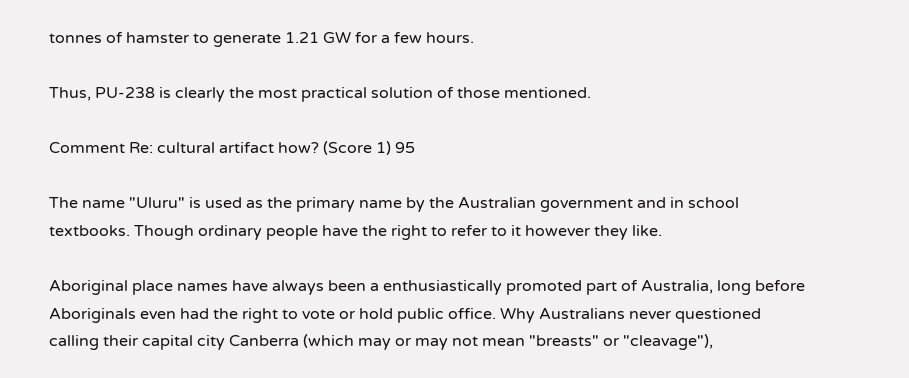tonnes of hamster to generate 1.21 GW for a few hours.

Thus, PU-238 is clearly the most practical solution of those mentioned.

Comment Re: cultural artifact how? (Score 1) 95

The name "Uluru" is used as the primary name by the Australian government and in school textbooks. Though ordinary people have the right to refer to it however they like.

Aboriginal place names have always been a enthusiastically promoted part of Australia, long before Aboriginals even had the right to vote or hold public office. Why Australians never questioned calling their capital city Canberra (which may or may not mean "breasts" or "cleavage"),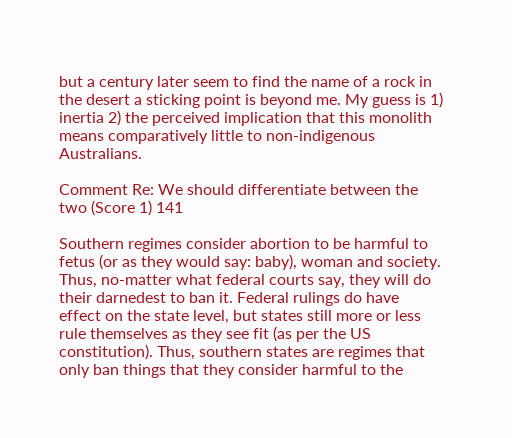but a century later seem to find the name of a rock in the desert a sticking point is beyond me. My guess is 1) inertia 2) the perceived implication that this monolith means comparatively little to non-indigenous Australians.

Comment Re: We should differentiate between the two (Score 1) 141

Southern regimes consider abortion to be harmful to fetus (or as they would say: baby), woman and society. Thus, no-matter what federal courts say, they will do their darnedest to ban it. Federal rulings do have effect on the state level, but states still more or less rule themselves as they see fit (as per the US constitution). Thus, southern states are regimes that only ban things that they consider harmful to the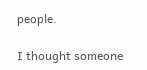people.

I thought someone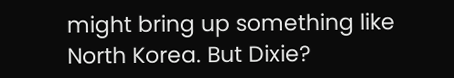might bring up something like North Korea. But Dixie?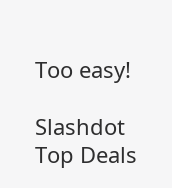Too easy!

Slashdot Top Deals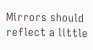Mirrors should reflect a little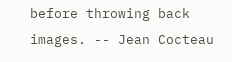before throwing back images. -- Jean Cocteau